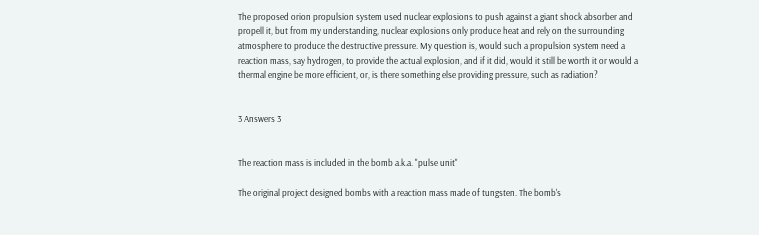The proposed orion propulsion system used nuclear explosions to push against a giant shock absorber and propell it, but from my understanding, nuclear explosions only produce heat and rely on the surrounding atmosphere to produce the destructive pressure. My question is, would such a propulsion system need a reaction mass, say hydrogen, to provide the actual explosion, and if it did, would it still be worth it or would a thermal engine be more efficient, or, is there something else providing pressure, such as radiation?


3 Answers 3


The reaction mass is included in the bomb a.k.a. "pulse unit"

The original project designed bombs with a reaction mass made of tungsten. The bomb's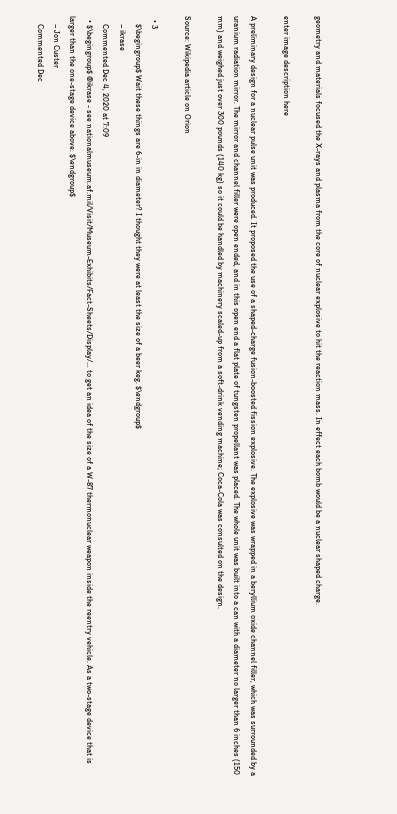geometry and materials focused the X-rays and plasma from the core of nuclear explosive to hit the reaction mass. In effect each bomb would be a nuclear shaped charge.

enter image description here

A preliminary design for a nuclear pulse unit was produced. It proposed the use of a shaped-charge fusion-boosted fission explosive. The explosive was wrapped in a beryllium oxide channel filler, which was surrounded by a uranium radiation mirror. The mirror and channel filler were open ended, and in this open end a flat plate of tungsten propellant was placed. The whole unit was built into a can with a diameter no larger than 6 inches (150 mm) and weighed just over 300 pounds (140 kg) so it could be handled by machinery scaled-up from a soft-drink vending machine; Coca-Cola was consulted on the design.

Source: Wikipedia article on Orion

  • 3
    $\begingroup$ Wait these things are 6-in in diameter? I thought they were at least the size of a beer keg. $\endgroup$
    – ikrase
    Commented Dec 4, 2020 at 7:09
  • $\begingroup$ @ikrase - see nationalmuseum.af.mil/Visit/Museum-Exhibits/Fact-Sheets/Display/… to get an idea of the size of a W-87 thermonuclear weapon inside the reentry vehicle. As a two-stage device that is larger than the one-stage device above. $\endgroup$
    – Jon Custer
    Commented Dec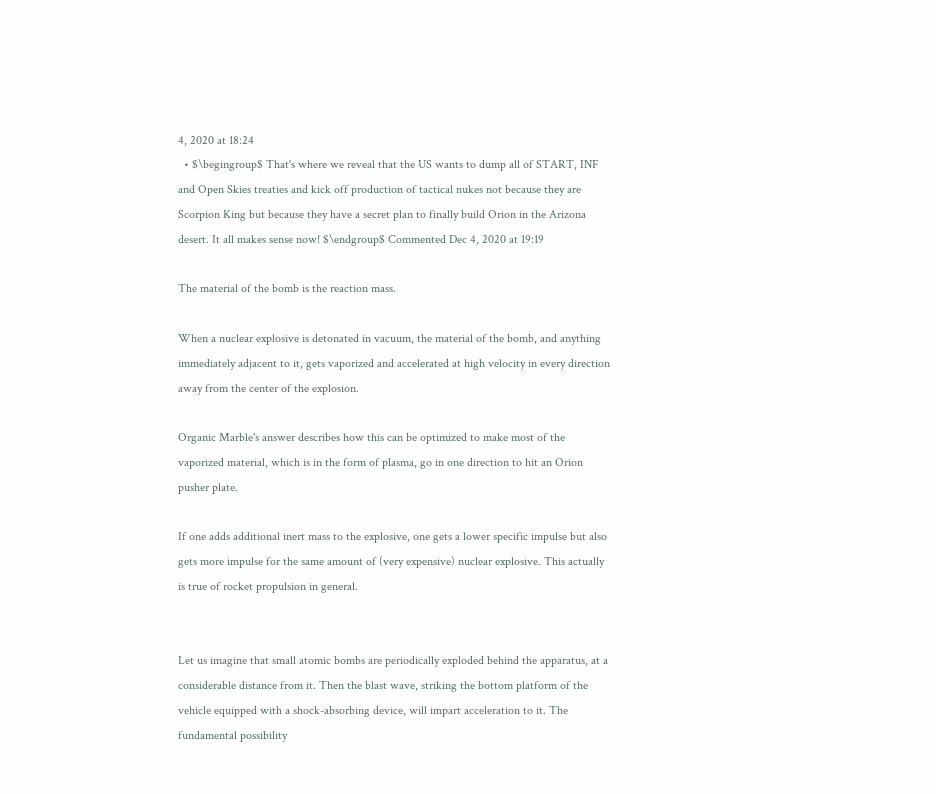4, 2020 at 18:24
  • $\begingroup$ That's where we reveal that the US wants to dump all of START, INF and Open Skies treaties and kick off production of tactical nukes not because they are Scorpion King but because they have a secret plan to finally build Orion in the Arizona desert. It all makes sense now! $\endgroup$ Commented Dec 4, 2020 at 19:19

The material of the bomb is the reaction mass.

When a nuclear explosive is detonated in vacuum, the material of the bomb, and anything immediately adjacent to it, gets vaporized and accelerated at high velocity in every direction away from the center of the explosion.

Organic Marble's answer describes how this can be optimized to make most of the vaporized material, which is in the form of plasma, go in one direction to hit an Orion pusher plate.

If one adds additional inert mass to the explosive, one gets a lower specific impulse but also gets more impulse for the same amount of (very expensive) nuclear explosive. This actually is true of rocket propulsion in general.


Let us imagine that small atomic bombs are periodically exploded behind the apparatus, at a considerable distance from it. Then the blast wave, striking the bottom platform of the vehicle equipped with a shock-absorbing device, will impart acceleration to it. The fundamental possibility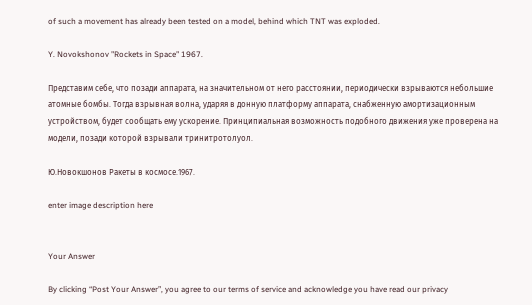of such a movement has already been tested on a model, behind which TNT was exploded.

Y. Novokshonov "Rockets in Space" 1967.

Представим себе, что позади аппарата, на значительном от него расстоянии, периодически взрываются небольшие атомные бомбы. Тогда взрывная волна, ударяя в донную платформу аппарата, снабженную амортизационным устройством, будет сообщать ему ускорение. Принципиальная возможность подобного движения уже проверена на модели, позади которой взрывали тринитротолуол.

Ю.Новокшонов Ракеты в космосе.1967.

enter image description here


Your Answer

By clicking “Post Your Answer”, you agree to our terms of service and acknowledge you have read our privacy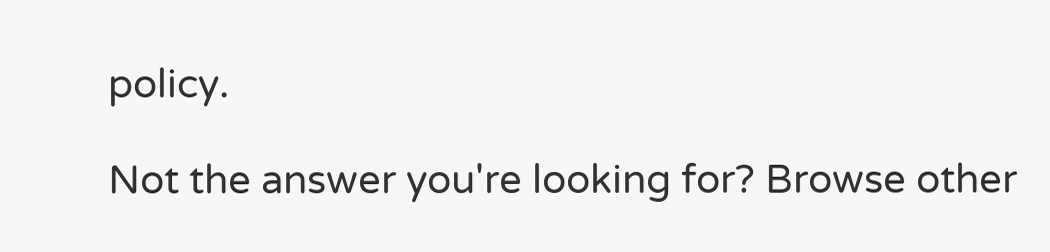policy.

Not the answer you're looking for? Browse other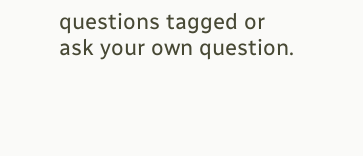questions tagged or ask your own question.